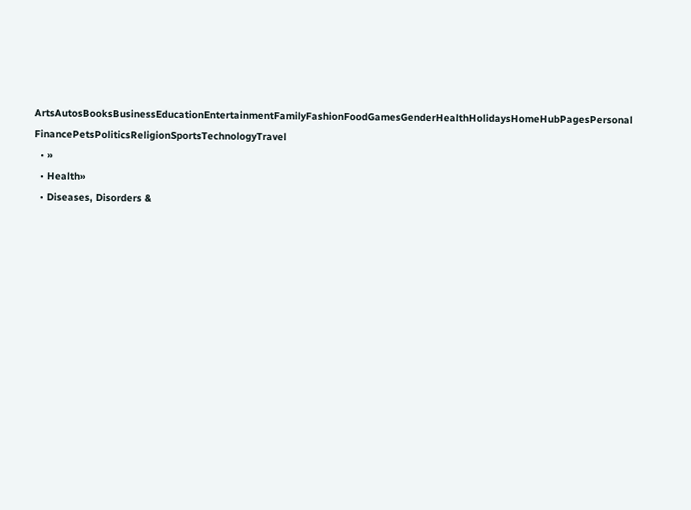ArtsAutosBooksBusinessEducationEntertainmentFamilyFashionFoodGamesGenderHealthHolidaysHomeHubPagesPersonal FinancePetsPoliticsReligionSportsTechnologyTravel
  • »
  • Health»
  • Diseases, Disorders &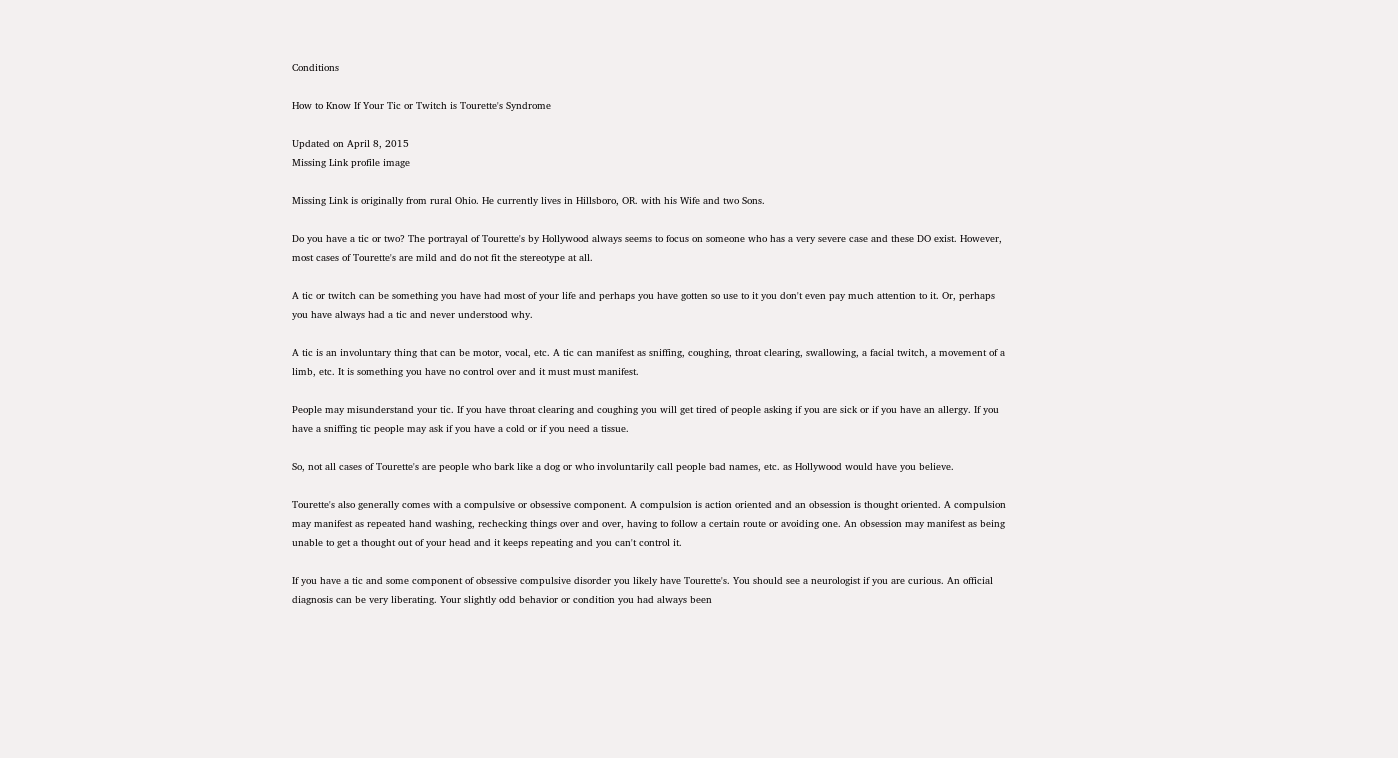Conditions

How to Know If Your Tic or Twitch is Tourette's Syndrome

Updated on April 8, 2015
Missing Link profile image

Missing Link is originally from rural Ohio. He currently lives in Hillsboro, OR. with his Wife and two Sons.

Do you have a tic or two? The portrayal of Tourette's by Hollywood always seems to focus on someone who has a very severe case and these DO exist. However, most cases of Tourette's are mild and do not fit the stereotype at all.

A tic or twitch can be something you have had most of your life and perhaps you have gotten so use to it you don't even pay much attention to it. Or, perhaps you have always had a tic and never understood why.

A tic is an involuntary thing that can be motor, vocal, etc. A tic can manifest as sniffing, coughing, throat clearing, swallowing, a facial twitch, a movement of a limb, etc. It is something you have no control over and it must must manifest.

People may misunderstand your tic. If you have throat clearing and coughing you will get tired of people asking if you are sick or if you have an allergy. If you have a sniffing tic people may ask if you have a cold or if you need a tissue.

So, not all cases of Tourette's are people who bark like a dog or who involuntarily call people bad names, etc. as Hollywood would have you believe.

Tourette's also generally comes with a compulsive or obsessive component. A compulsion is action oriented and an obsession is thought oriented. A compulsion may manifest as repeated hand washing, rechecking things over and over, having to follow a certain route or avoiding one. An obsession may manifest as being unable to get a thought out of your head and it keeps repeating and you can't control it.

If you have a tic and some component of obsessive compulsive disorder you likely have Tourette's. You should see a neurologist if you are curious. An official diagnosis can be very liberating. Your slightly odd behavior or condition you had always been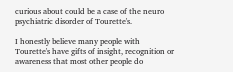curious about could be a case of the neuro psychiatric disorder of Tourette's.

I honestly believe many people with Tourette's have gifts of insight, recognition or awareness that most other people do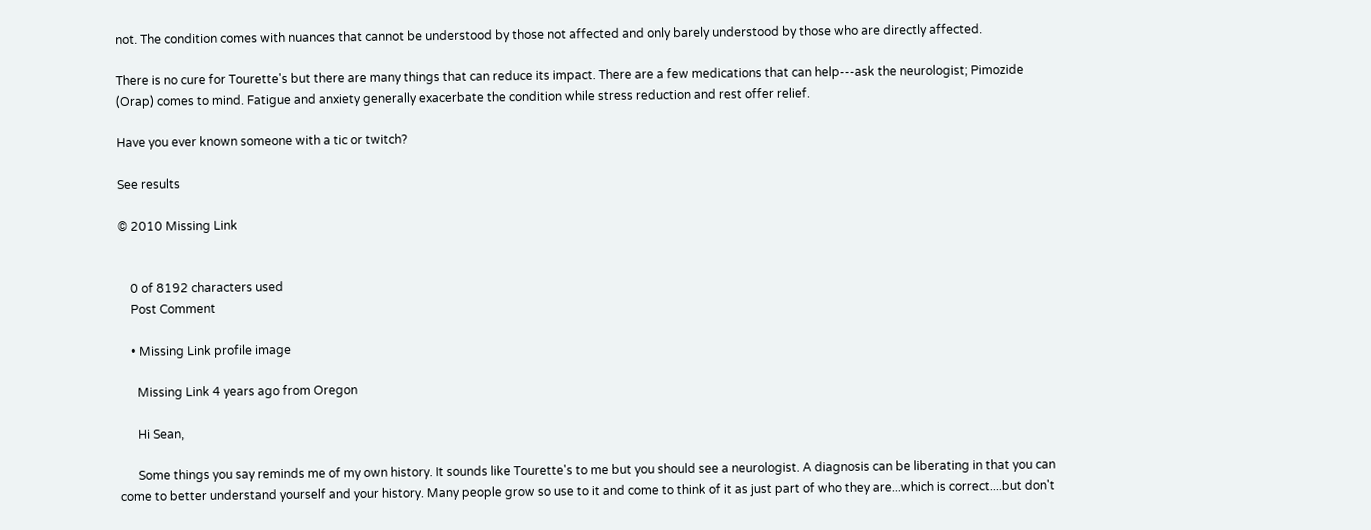not. The condition comes with nuances that cannot be understood by those not affected and only barely understood by those who are directly affected.

There is no cure for Tourette's but there are many things that can reduce its impact. There are a few medications that can help---ask the neurologist; Pimozide (Orap) comes to mind. Fatigue and anxiety generally exacerbate the condition while stress reduction and rest offer relief.

Have you ever known someone with a tic or twitch?

See results

© 2010 Missing Link


    0 of 8192 characters used
    Post Comment

    • Missing Link profile image

      Missing Link 4 years ago from Oregon

      Hi Sean,

      Some things you say reminds me of my own history. It sounds like Tourette's to me but you should see a neurologist. A diagnosis can be liberating in that you can come to better understand yourself and your history. Many people grow so use to it and come to think of it as just part of who they are...which is correct....but don't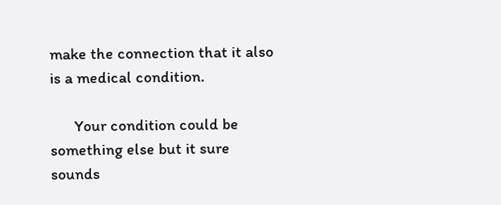make the connection that it also is a medical condition.

      Your condition could be something else but it sure sounds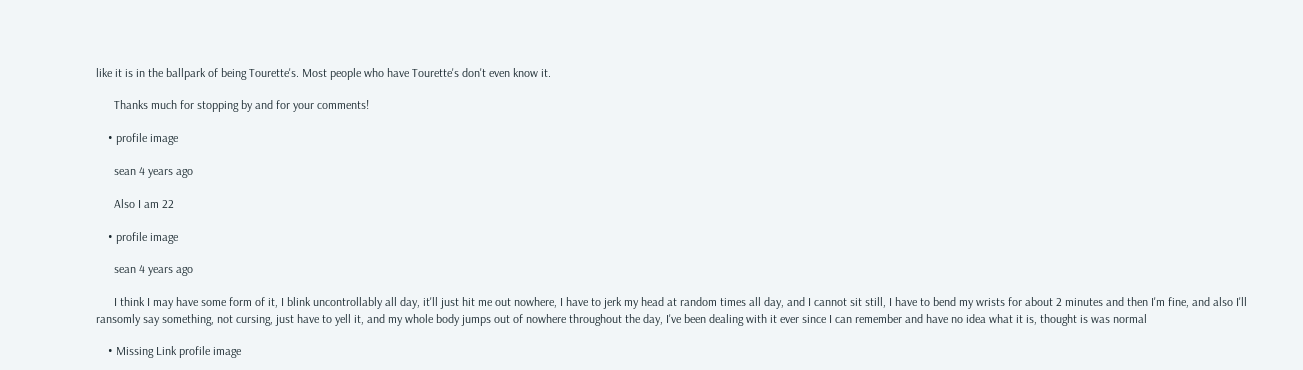like it is in the ballpark of being Tourette's. Most people who have Tourette's don't even know it.

      Thanks much for stopping by and for your comments!

    • profile image

      sean 4 years ago

      Also I am 22

    • profile image

      sean 4 years ago

      I think I may have some form of it, I blink uncontrollably all day, it'll just hit me out nowhere, I have to jerk my head at random times all day, and I cannot sit still, I have to bend my wrists for about 2 minutes and then I'm fine, and also I'll ransomly say something, not cursing, just have to yell it, and my whole body jumps out of nowhere throughout the day, I've been dealing with it ever since I can remember and have no idea what it is, thought is was normal

    • Missing Link profile image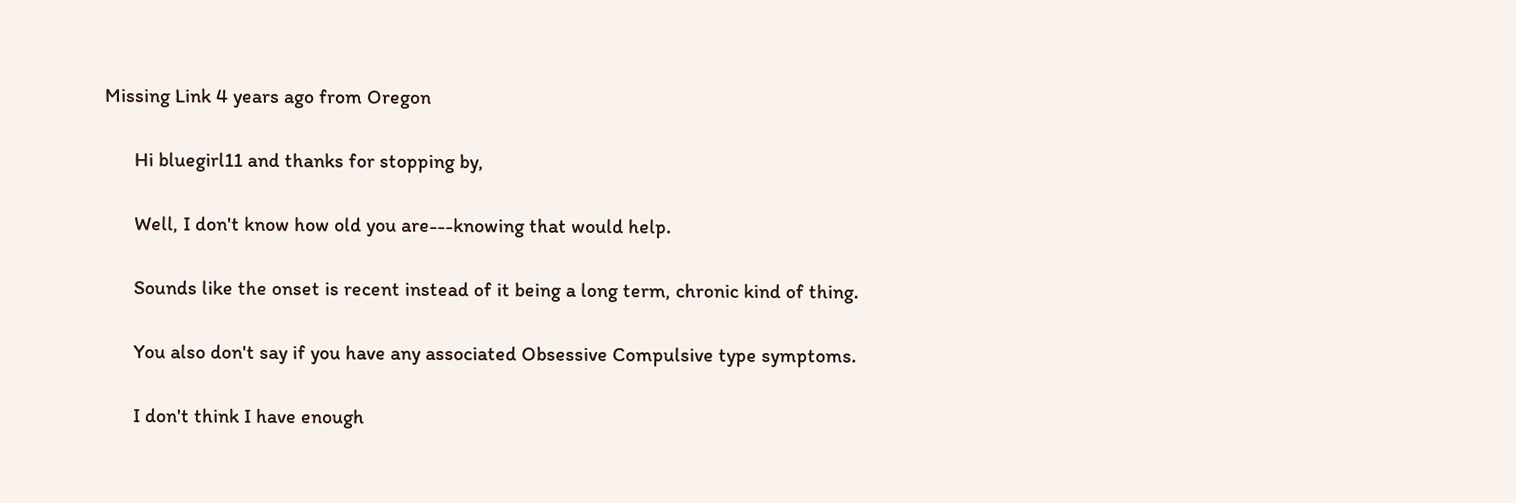Missing Link 4 years ago from Oregon

      Hi bluegirl11 and thanks for stopping by,

      Well, I don't know how old you are---knowing that would help.

      Sounds like the onset is recent instead of it being a long term, chronic kind of thing.

      You also don't say if you have any associated Obsessive Compulsive type symptoms.

      I don't think I have enough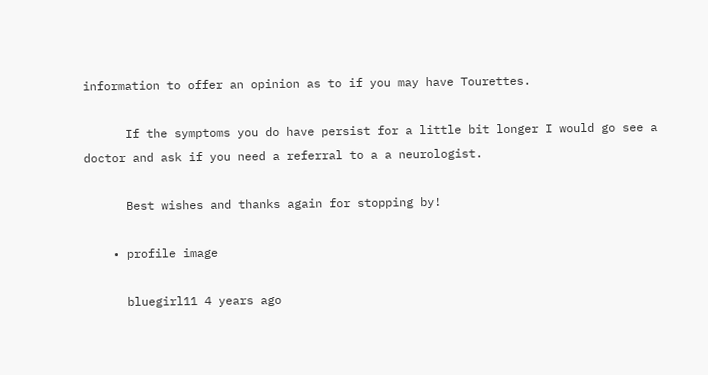information to offer an opinion as to if you may have Tourettes.

      If the symptoms you do have persist for a little bit longer I would go see a doctor and ask if you need a referral to a a neurologist.

      Best wishes and thanks again for stopping by!

    • profile image

      bluegirl11 4 years ago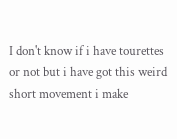I don't know if i have tourettes or not but i have got this weird short movement i make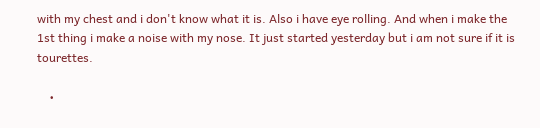with my chest and i don't know what it is. Also i have eye rolling. And when i make the 1st thing i make a noise with my nose. It just started yesterday but i am not sure if it is tourettes.

    •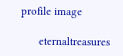profile image

      eternaltreasures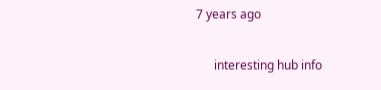7 years ago

      interesting hub info